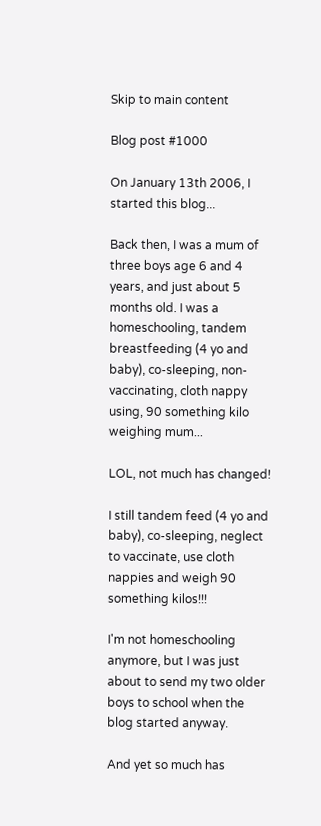Skip to main content

Blog post #1000

On January 13th 2006, I started this blog...

Back then, I was a mum of three boys age 6 and 4 years, and just about 5 months old. I was a homeschooling, tandem breastfeeding (4 yo and baby), co-sleeping, non-vaccinating, cloth nappy using, 90 something kilo weighing mum...

LOL, not much has changed!

I still tandem feed (4 yo and baby), co-sleeping, neglect to vaccinate, use cloth nappies and weigh 90 something kilos!!!

I'm not homeschooling anymore, but I was just about to send my two older boys to school when the blog started anyway.

And yet so much has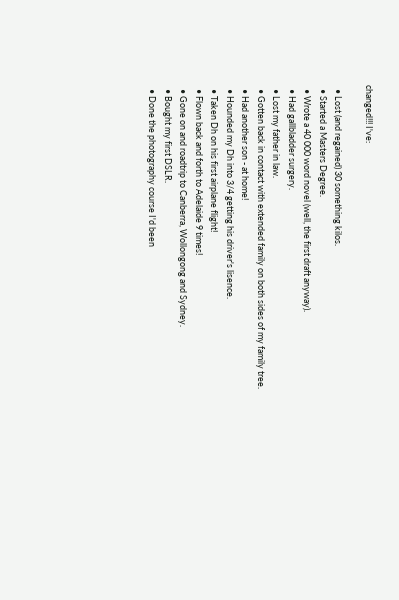changed!!! I've:

  • Lost (and regained) 30 something kilos.
  • Started a Masters Degree.
  • Wrote a 40 000 word novel (well, the first draft anyway).
  • Had gallbladder surgery.
  • Lost my father in law.
  • Gotten back in contact with extended family on both sides of my family tree.
  • Had another son - at home!
  • Hounded my Dh into 3/4 getting his driver's lisence.
  • Taken Dh on his first airplane flight!
  • Flown back and forth to Adelaide 9 times!
  • Gone on and roadtrip to Canberra, Wollongong and Sydney.
  • Bought my first DSLR.
  • Done the photography course I'd been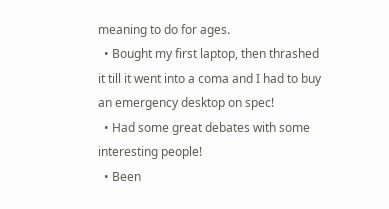meaning to do for ages.
  • Bought my first laptop, then thrashed it till it went into a coma and I had to buy an emergency desktop on spec!
  • Had some great debates with some interesting people!
  • Been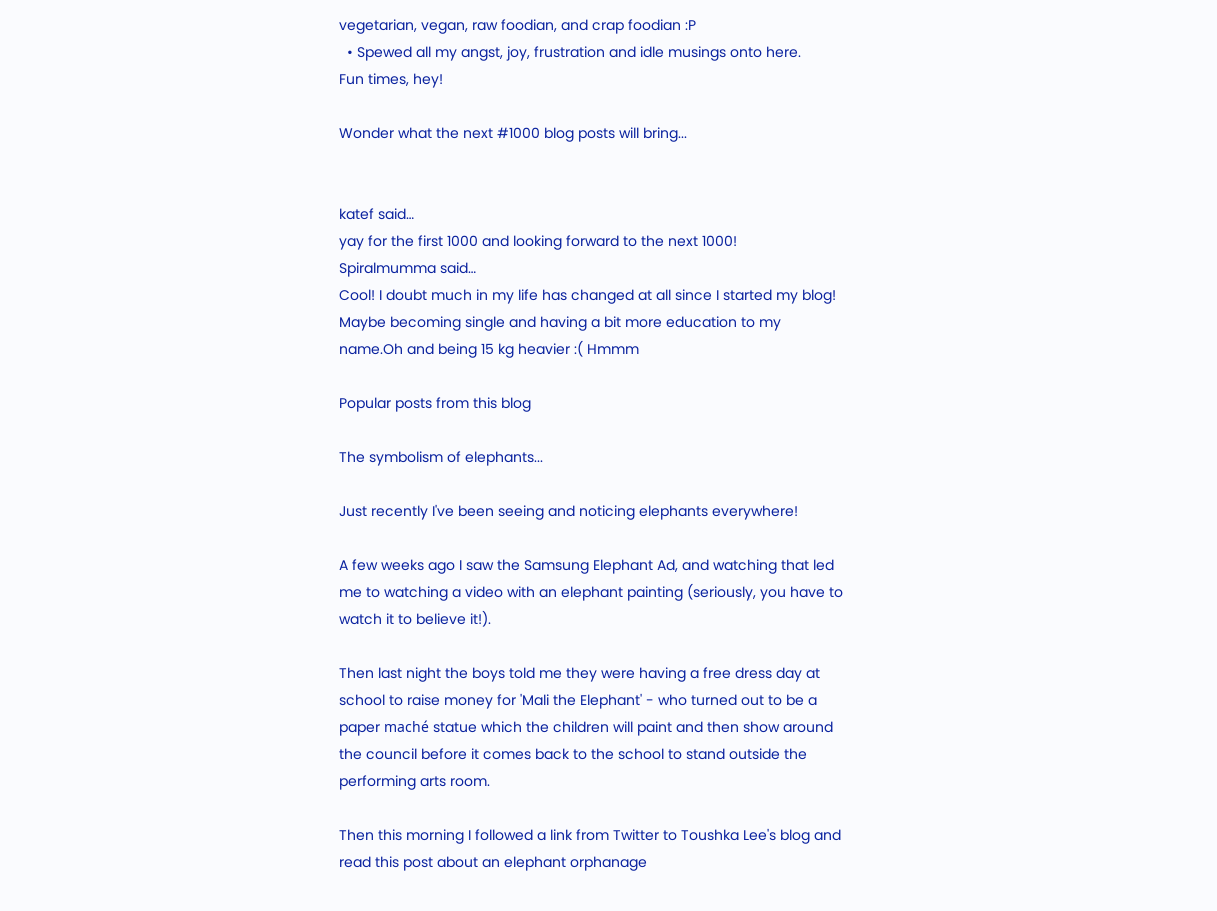vegetarian, vegan, raw foodian, and crap foodian :P
  • Spewed all my angst, joy, frustration and idle musings onto here.
Fun times, hey!

Wonder what the next #1000 blog posts will bring...


katef said…
yay for the first 1000 and looking forward to the next 1000!
Spiralmumma said…
Cool! I doubt much in my life has changed at all since I started my blog! Maybe becoming single and having a bit more education to my name.Oh and being 15 kg heavier :( Hmmm

Popular posts from this blog

The symbolism of elephants...

Just recently I've been seeing and noticing elephants everywhere!

A few weeks ago I saw the Samsung Elephant Ad, and watching that led me to watching a video with an elephant painting (seriously, you have to watch it to believe it!).

Then last night the boys told me they were having a free dress day at school to raise money for 'Mali the Elephant' - who turned out to be a paper maché statue which the children will paint and then show around the council before it comes back to the school to stand outside the performing arts room.

Then this morning I followed a link from Twitter to Toushka Lee's blog and read this post about an elephant orphanage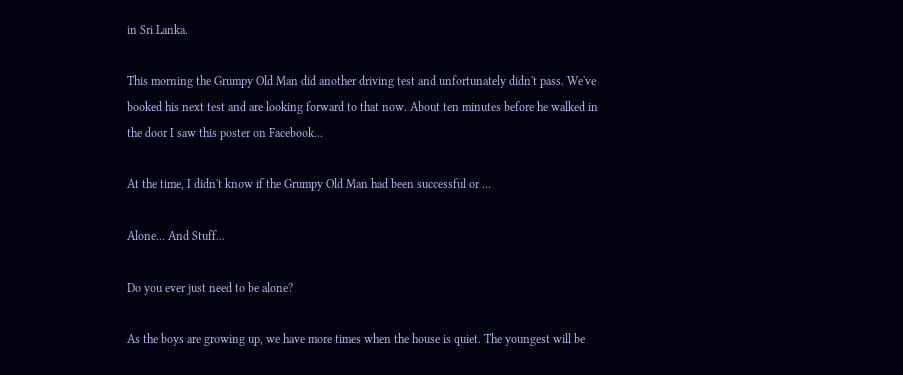in Sri Lanka.

This morning the Grumpy Old Man did another driving test and unfortunately didn't pass. We've booked his next test and are looking forward to that now. About ten minutes before he walked in the door I saw this poster on Facebook...

At the time, I didn't know if the Grumpy Old Man had been successful or …

Alone... And Stuff...

Do you ever just need to be alone?

As the boys are growing up, we have more times when the house is quiet. The youngest will be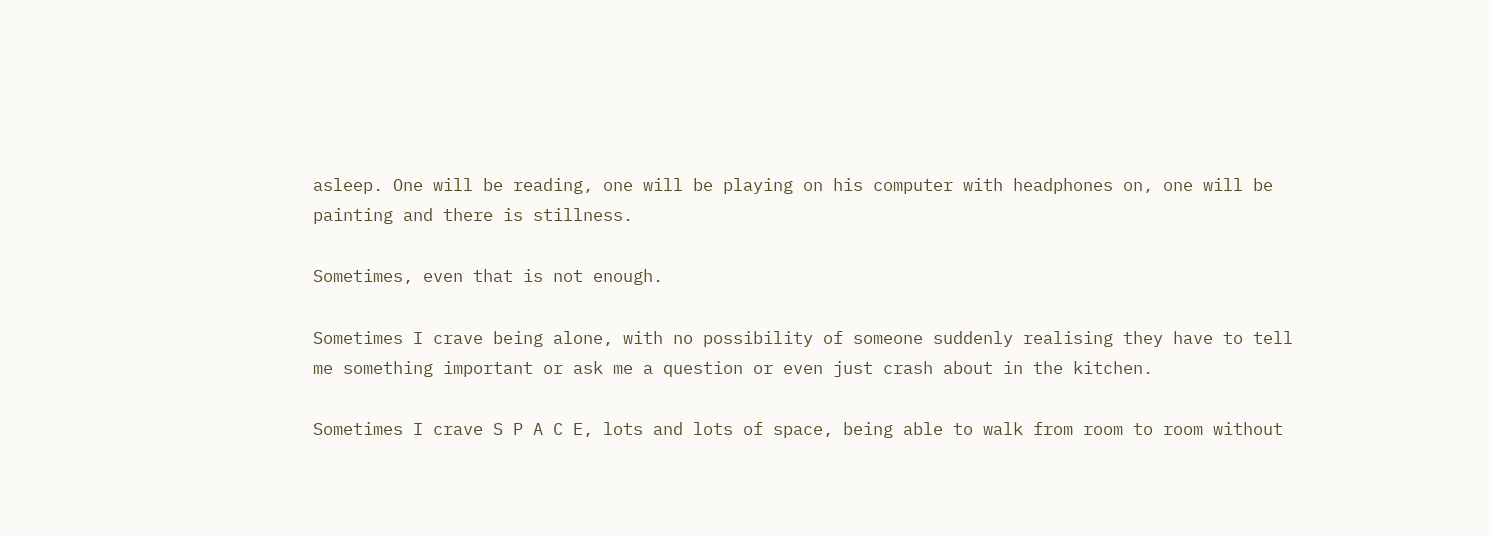asleep. One will be reading, one will be playing on his computer with headphones on, one will be painting and there is stillness.

Sometimes, even that is not enough.

Sometimes I crave being alone, with no possibility of someone suddenly realising they have to tell me something important or ask me a question or even just crash about in the kitchen.

Sometimes I crave S P A C E, lots and lots of space, being able to walk from room to room without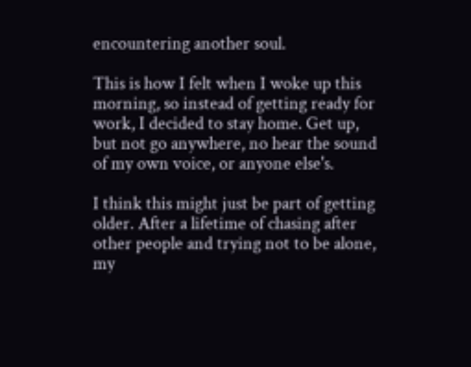encountering another soul.

This is how I felt when I woke up this morning, so instead of getting ready for work, I decided to stay home. Get up, but not go anywhere, no hear the sound of my own voice, or anyone else's.

I think this might just be part of getting older. After a lifetime of chasing after other people and trying not to be alone, my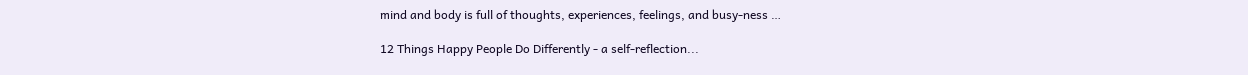mind and body is full of thoughts, experiences, feelings, and busy-ness …

12 Things Happy People Do Differently - a self-reflection...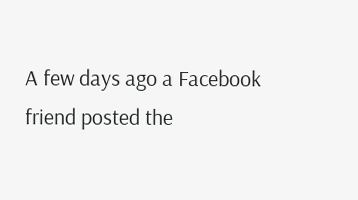A few days ago a Facebook friend posted the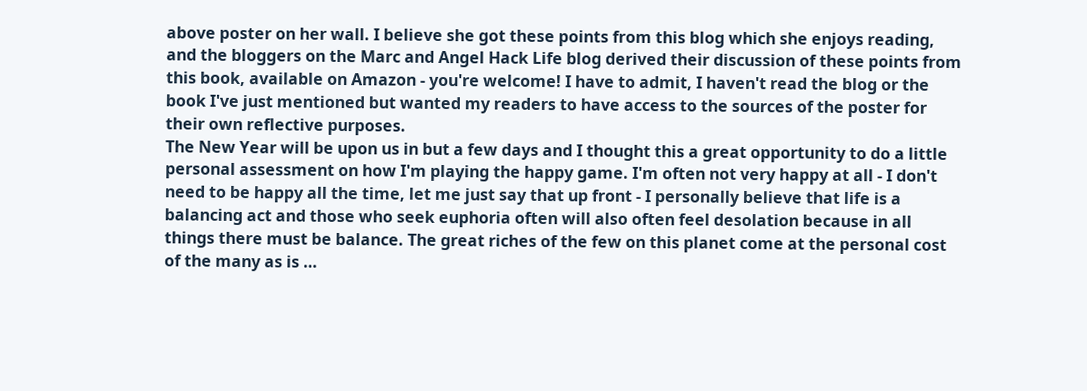above poster on her wall. I believe she got these points from this blog which she enjoys reading, and the bloggers on the Marc and Angel Hack Life blog derived their discussion of these points from this book, available on Amazon - you're welcome! I have to admit, I haven't read the blog or the book I've just mentioned but wanted my readers to have access to the sources of the poster for their own reflective purposes.
The New Year will be upon us in but a few days and I thought this a great opportunity to do a little personal assessment on how I'm playing the happy game. I'm often not very happy at all - I don't need to be happy all the time, let me just say that up front - I personally believe that life is a balancing act and those who seek euphoria often will also often feel desolation because in all things there must be balance. The great riches of the few on this planet come at the personal cost of the many as is …